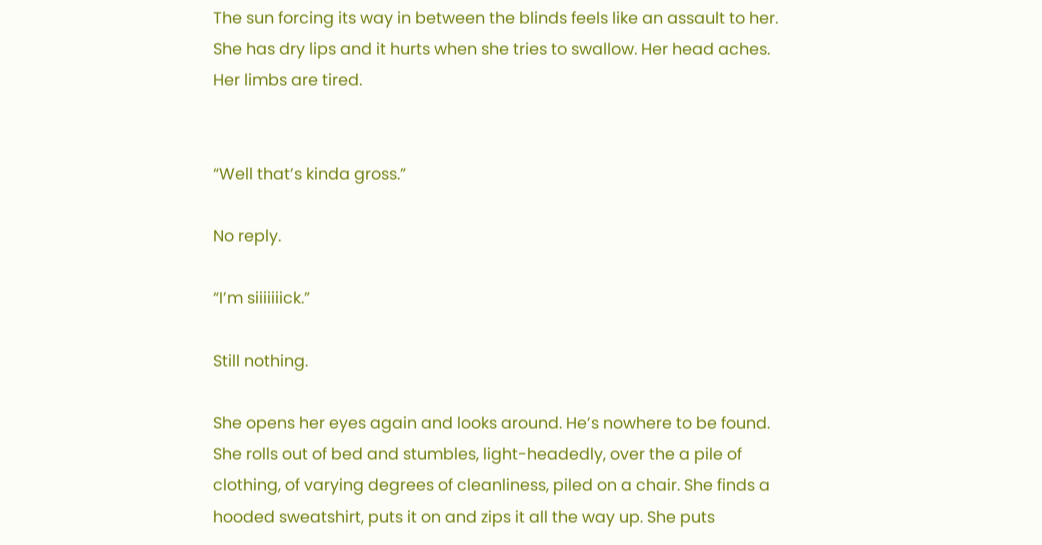The sun forcing its way in between the blinds feels like an assault to her. She has dry lips and it hurts when she tries to swallow. Her head aches. Her limbs are tired.


“Well that’s kinda gross.”

No reply.

“I’m siiiiiiick.”

Still nothing.

She opens her eyes again and looks around. He’s nowhere to be found. She rolls out of bed and stumbles, light-headedly, over the a pile of clothing, of varying degrees of cleanliness, piled on a chair. She finds a hooded sweatshirt, puts it on and zips it all the way up. She puts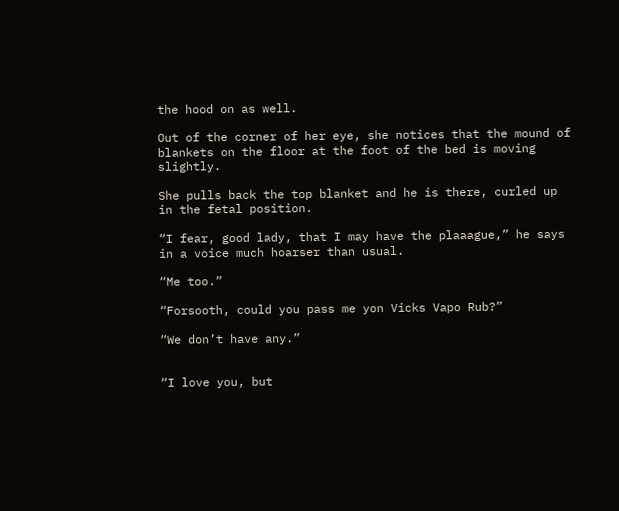the hood on as well.

Out of the corner of her eye, she notices that the mound of blankets on the floor at the foot of the bed is moving slightly.

She pulls back the top blanket and he is there, curled up in the fetal position.

“I fear, good lady, that I may have the plaaague,” he says in a voice much hoarser than usual.

“Me too.”

“Forsooth, could you pass me yon Vicks Vapo Rub?”

“We don’t have any.”


“I love you, but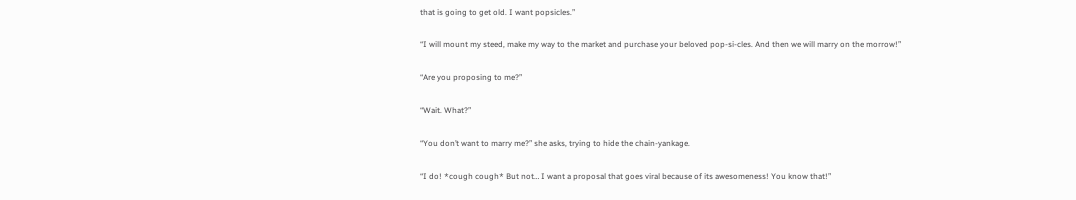that is going to get old. I want popsicles.”

“I will mount my steed, make my way to the market and purchase your beloved pop-si-cles. And then we will marry on the morrow!”

“Are you proposing to me?”

“Wait. What?”

“You don’t want to marry me?” she asks, trying to hide the chain-yankage.

“I do! *cough cough* But not… I want a proposal that goes viral because of its awesomeness! You know that!”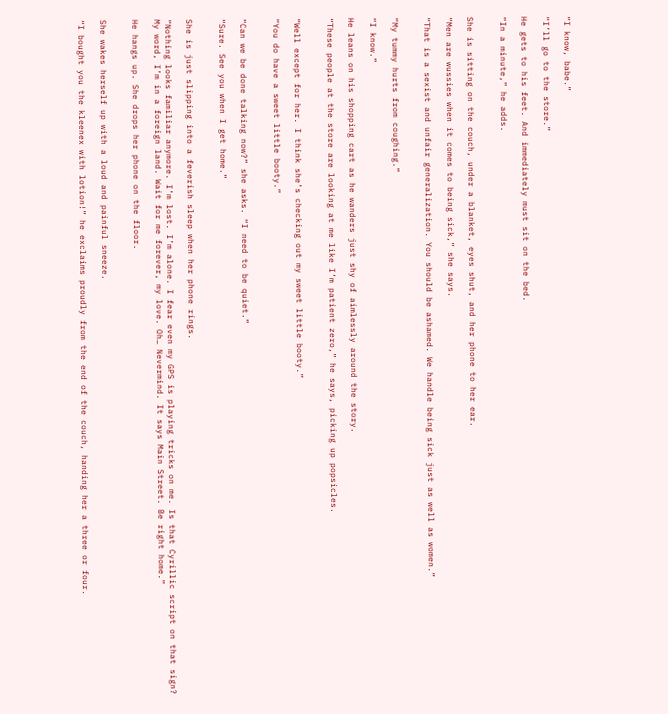“I know, babe.”

“I’ll go to the store.”

He gets to his feet. And immediately must sit on the bed.

“In a minute,” he adds.


She is sitting on the couch, under a blanket, eyes shut, and her phone to her ear.

“Men are wussies when it comes to being sick,” she says.

“That is a sexist and unfair generalization. You should be ashamed. We handle being sick just as well as women.”


“My tummy hurts from coughing.”

“I know.”

He leans on his shopping cart as he wanders just shy of aimlessly around the story.

“These people at the store are looking at me like I’m patient zero,” he says, picking up popsicles.


“Well except for her. I think she’s checking out my sweet little booty.”

“You do have a sweet little booty.”


“Can we be done talking now?” she asks. “I need to be quiet.”

“Sure. See you when I get home.”


She is just slipping into a feverish sleep when her phone rings.

“Nothing looks familiar anymore. I’m lost. I’m alone. I fear even my GPS is playing tricks on me. Is that Cyrillic script on that sign? My word, I’m in a foreign land. Wait for me forever, my love. Oh… Nevermind. It says Main Street. Be right home.”

He hangs up. She drops her phone on the floor.


She wakes herself up with a loud and painful sneeze.

“I bought you the kleenex with lotion!” he exclaims proudly from the end of the couch, handing her a three or four.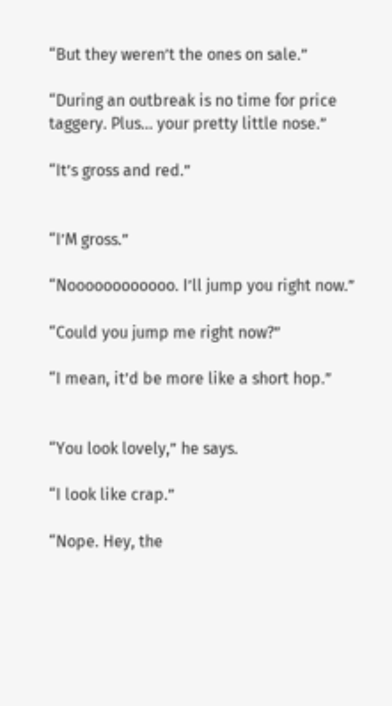“But they weren’t the ones on sale.”

“During an outbreak is no time for price taggery. Plus… your pretty little nose.”

“It’s gross and red.”


“I’M gross.”

“Noooooooooooo. I’ll jump you right now.”

“Could you jump me right now?”

“I mean, it’d be more like a short hop.”


“You look lovely,” he says.

“I look like crap.”

“Nope. Hey, the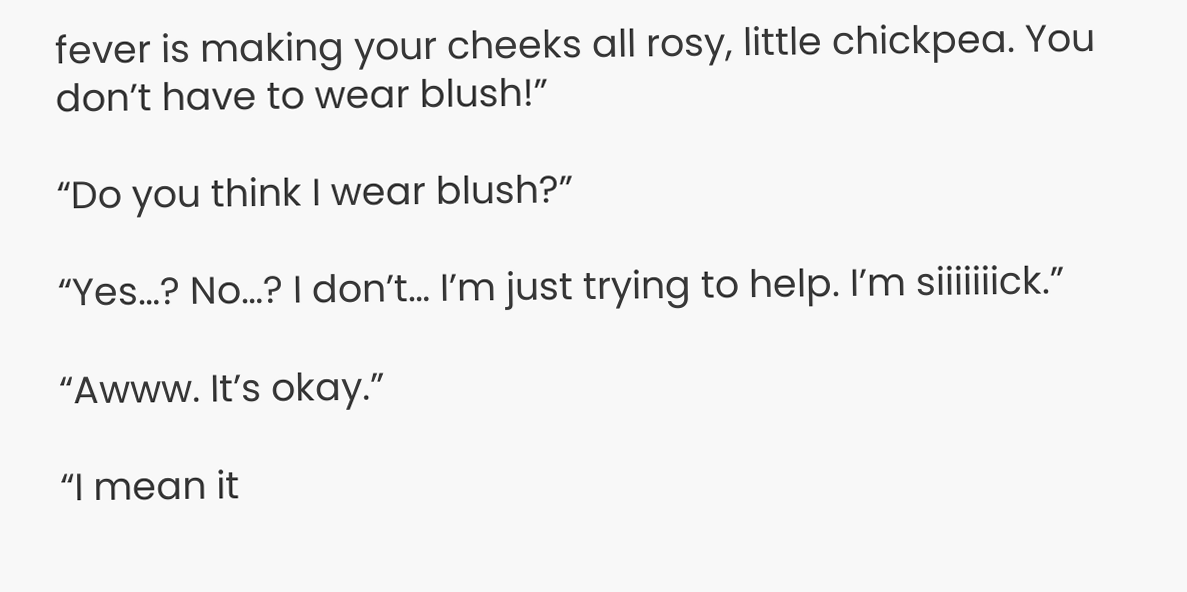fever is making your cheeks all rosy, little chickpea. You don’t have to wear blush!”

“Do you think I wear blush?”

“Yes…? No…? I don’t… I’m just trying to help. I’m siiiiiiick.”

“Awww. It’s okay.”

“I mean it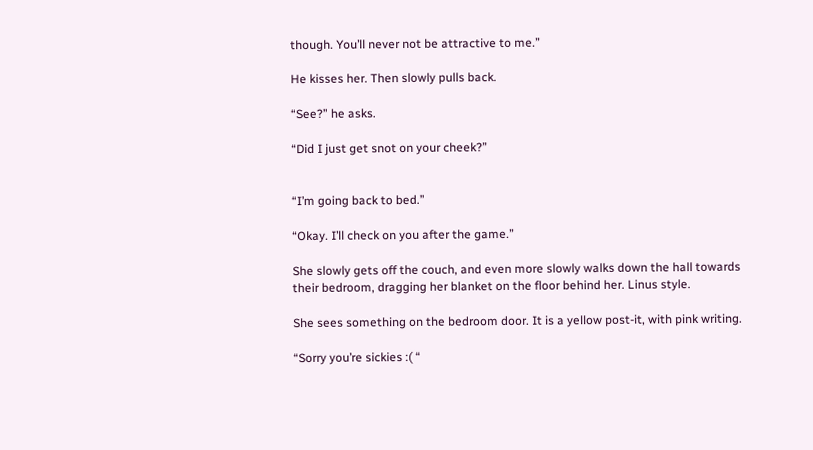though. You’ll never not be attractive to me.”

He kisses her. Then slowly pulls back.

“See?” he asks.

“Did I just get snot on your cheek?”


“I’m going back to bed.”

“Okay. I’ll check on you after the game.”

She slowly gets off the couch, and even more slowly walks down the hall towards their bedroom, dragging her blanket on the floor behind her. Linus style.

She sees something on the bedroom door. It is a yellow post-it, with pink writing.

“Sorry you’re sickies :( “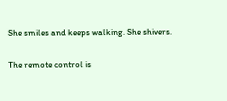She smiles and keeps walking. She shivers.

The remote control is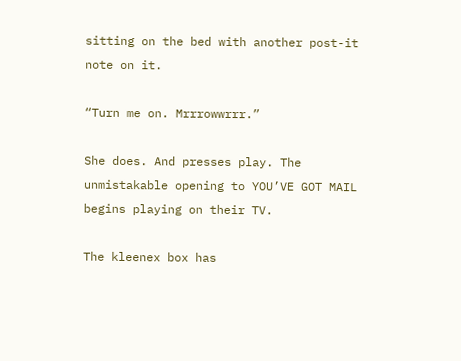sitting on the bed with another post-it note on it.

“Turn me on. Mrrrowwrrr.”

She does. And presses play. The unmistakable opening to YOU’VE GOT MAIL begins playing on their TV.

The kleenex box has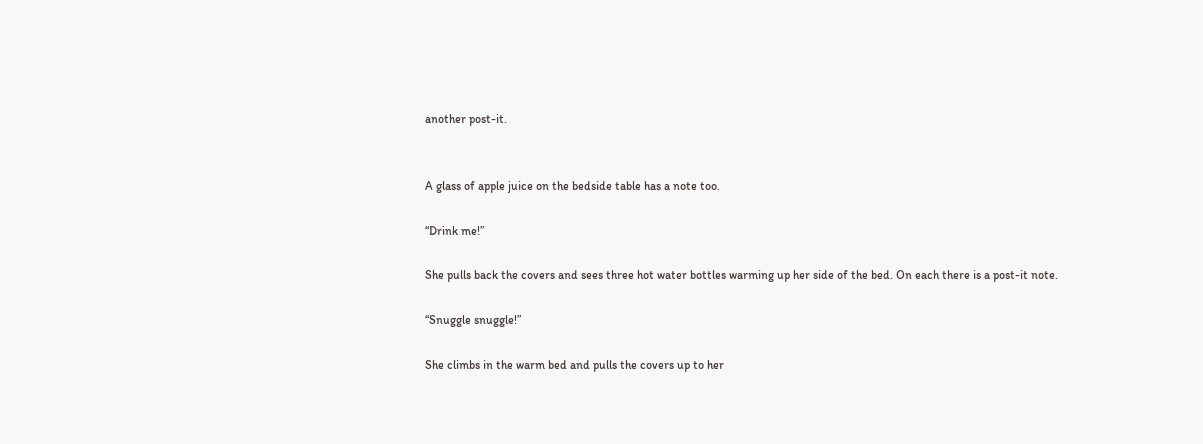another post-it.


A glass of apple juice on the bedside table has a note too.

“Drink me!”

She pulls back the covers and sees three hot water bottles warming up her side of the bed. On each there is a post-it note.

“Snuggle snuggle!”

She climbs in the warm bed and pulls the covers up to her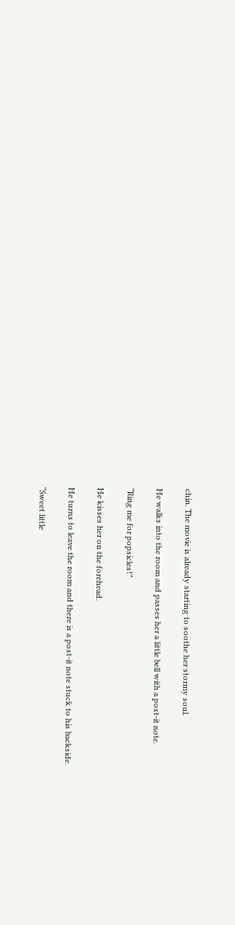chin. The movie is already starting to soothe her stormy soul.

He walks into the room and passes her a little bell with a post-it note.

“Ring me for popsicles!”

He kisses her on the forehead.

He turns to leave the room and there is a post-it note stuck to his backside.

“Sweet little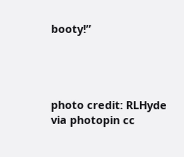booty!”




photo credit: RLHyde via photopin cc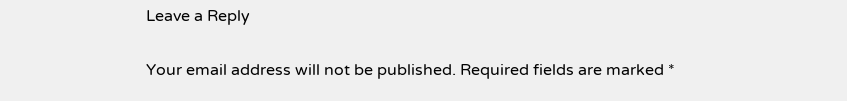Leave a Reply

Your email address will not be published. Required fields are marked *